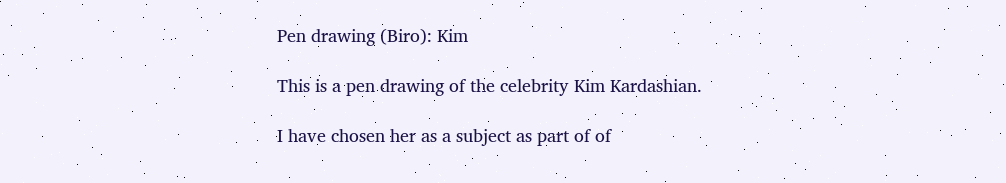Pen drawing (Biro): Kim

This is a pen drawing of the celebrity Kim Kardashian.

I have chosen her as a subject as part of of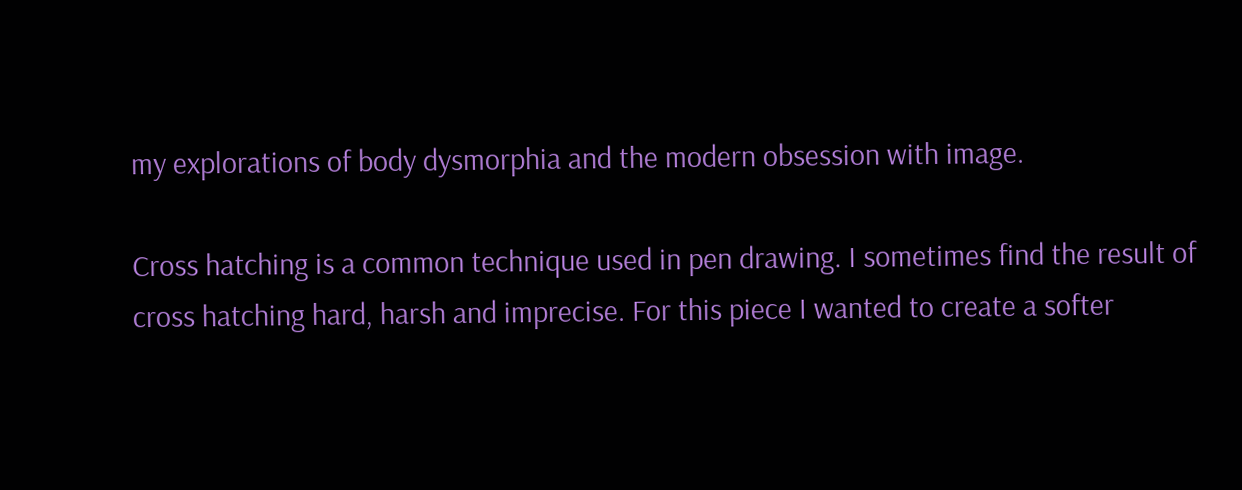my explorations of body dysmorphia and the modern obsession with image.

Cross hatching is a common technique used in pen drawing. I sometimes find the result of cross hatching hard, harsh and imprecise. For this piece I wanted to create a softer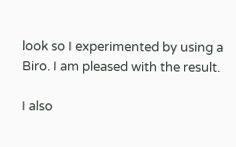look so I experimented by using a Biro. I am pleased with the result.

I also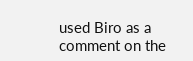used Biro as a comment on the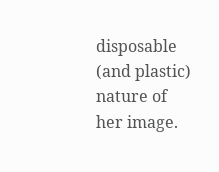disposable (and plastic) nature of her image.